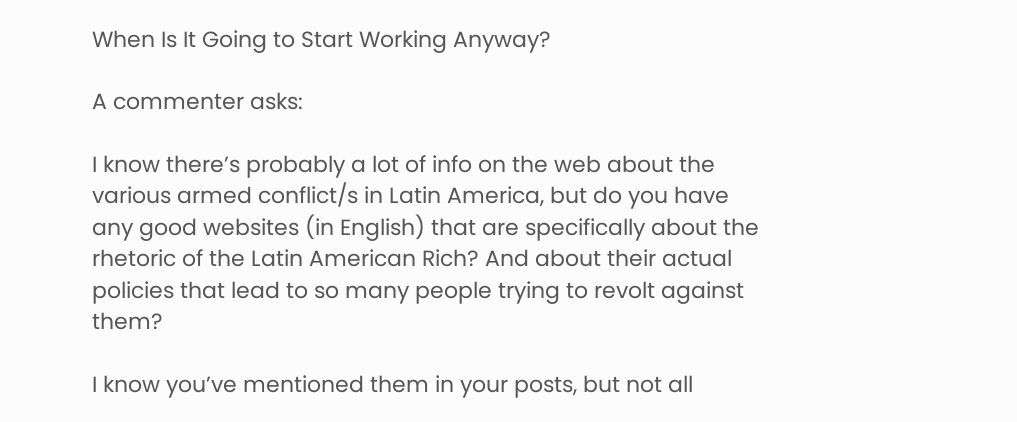When Is It Going to Start Working Anyway?

A commenter asks:

I know there’s probably a lot of info on the web about the various armed conflict/s in Latin America, but do you have any good websites (in English) that are specifically about the rhetoric of the Latin American Rich? And about their actual policies that lead to so many people trying to revolt against them?

I know you’ve mentioned them in your posts, but not all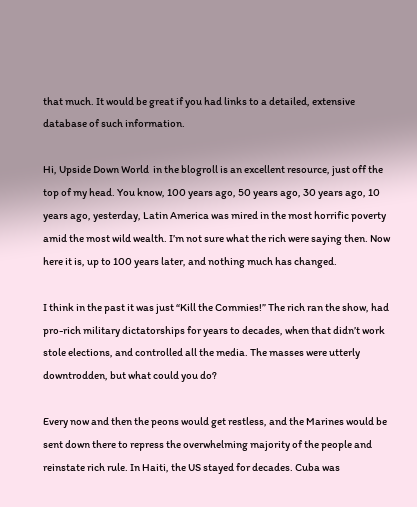that much. It would be great if you had links to a detailed, extensive database of such information.

Hi, Upside Down World  in the blogroll is an excellent resource, just off the top of my head. You know, 100 years ago, 50 years ago, 30 years ago, 10 years ago, yesterday, Latin America was mired in the most horrific poverty amid the most wild wealth. I’m not sure what the rich were saying then. Now here it is, up to 100 years later, and nothing much has changed.

I think in the past it was just “Kill the Commies!” The rich ran the show, had pro-rich military dictatorships for years to decades, when that didn’t work stole elections, and controlled all the media. The masses were utterly downtrodden, but what could you do?

Every now and then the peons would get restless, and the Marines would be sent down there to repress the overwhelming majority of the people and reinstate rich rule. In Haiti, the US stayed for decades. Cuba was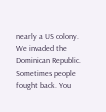nearly a US colony. We invaded the Dominican Republic. Sometimes people fought back. You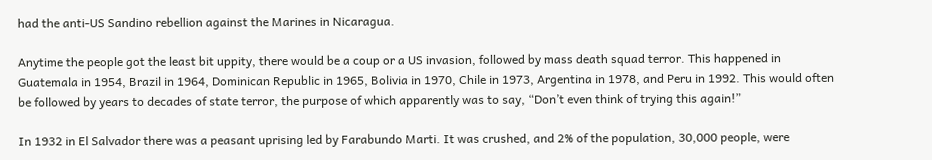had the anti-US Sandino rebellion against the Marines in Nicaragua.

Anytime the people got the least bit uppity, there would be a coup or a US invasion, followed by mass death squad terror. This happened in Guatemala in 1954, Brazil in 1964, Dominican Republic in 1965, Bolivia in 1970, Chile in 1973, Argentina in 1978, and Peru in 1992. This would often be followed by years to decades of state terror, the purpose of which apparently was to say, “Don’t even think of trying this again!”

In 1932 in El Salvador there was a peasant uprising led by Farabundo Marti. It was crushed, and 2% of the population, 30,000 people, were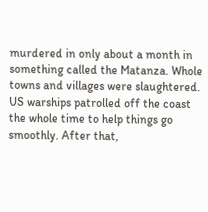murdered in only about a month in something called the Matanza. Whole towns and villages were slaughtered. US warships patrolled off the coast the whole time to help things go smoothly. After that,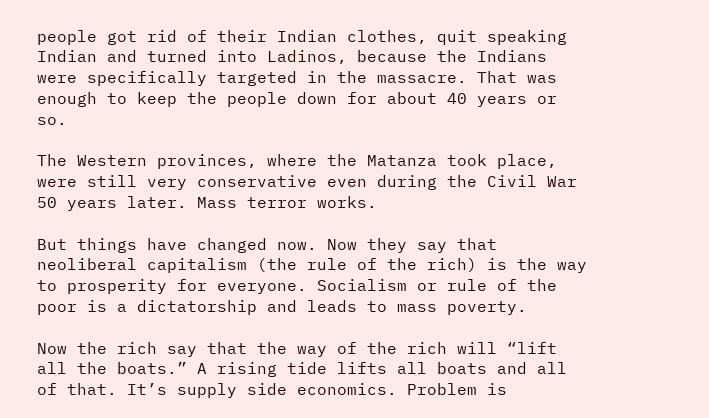people got rid of their Indian clothes, quit speaking Indian and turned into Ladinos, because the Indians were specifically targeted in the massacre. That was enough to keep the people down for about 40 years or so.

The Western provinces, where the Matanza took place, were still very conservative even during the Civil War 50 years later. Mass terror works.

But things have changed now. Now they say that neoliberal capitalism (the rule of the rich) is the way to prosperity for everyone. Socialism or rule of the poor is a dictatorship and leads to mass poverty.

Now the rich say that the way of the rich will “lift all the boats.” A rising tide lifts all boats and all of that. It’s supply side economics. Problem is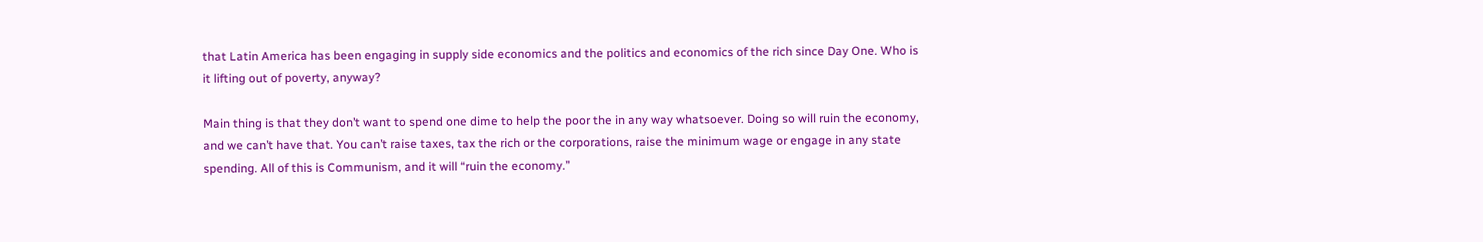that Latin America has been engaging in supply side economics and the politics and economics of the rich since Day One. Who is it lifting out of poverty, anyway?

Main thing is that they don’t want to spend one dime to help the poor the in any way whatsoever. Doing so will ruin the economy, and we can’t have that. You can’t raise taxes, tax the rich or the corporations, raise the minimum wage or engage in any state spending. All of this is Communism, and it will “ruin the economy.”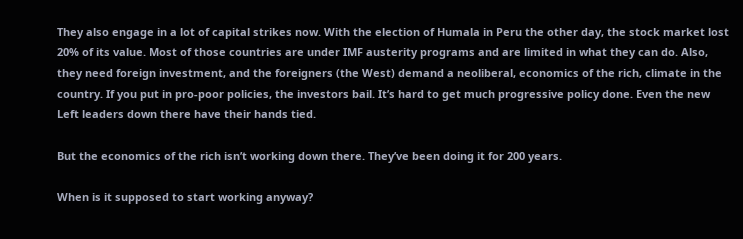They also engage in a lot of capital strikes now. With the election of Humala in Peru the other day, the stock market lost 20% of its value. Most of those countries are under IMF austerity programs and are limited in what they can do. Also, they need foreign investment, and the foreigners (the West) demand a neoliberal, economics of the rich, climate in the country. If you put in pro-poor policies, the investors bail. It’s hard to get much progressive policy done. Even the new Left leaders down there have their hands tied.

But the economics of the rich isn’t working down there. They’ve been doing it for 200 years.

When is it supposed to start working anyway?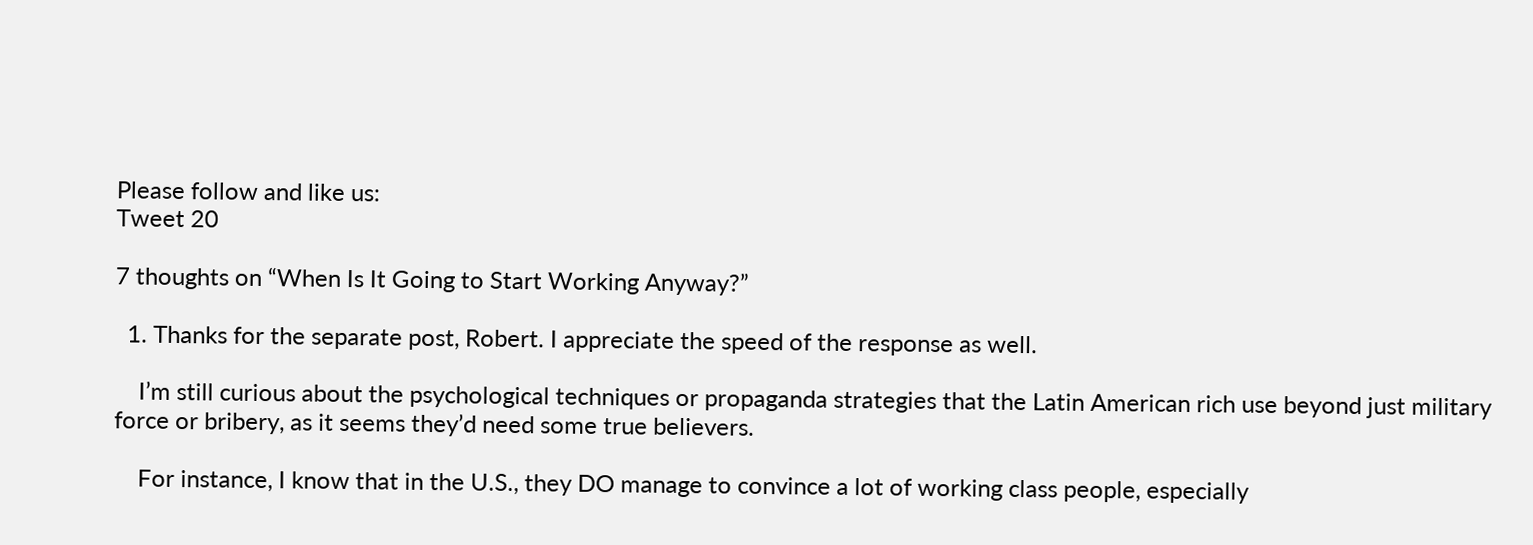Please follow and like us:
Tweet 20

7 thoughts on “When Is It Going to Start Working Anyway?”

  1. Thanks for the separate post, Robert. I appreciate the speed of the response as well.

    I’m still curious about the psychological techniques or propaganda strategies that the Latin American rich use beyond just military force or bribery, as it seems they’d need some true believers.

    For instance, I know that in the U.S., they DO manage to convince a lot of working class people, especially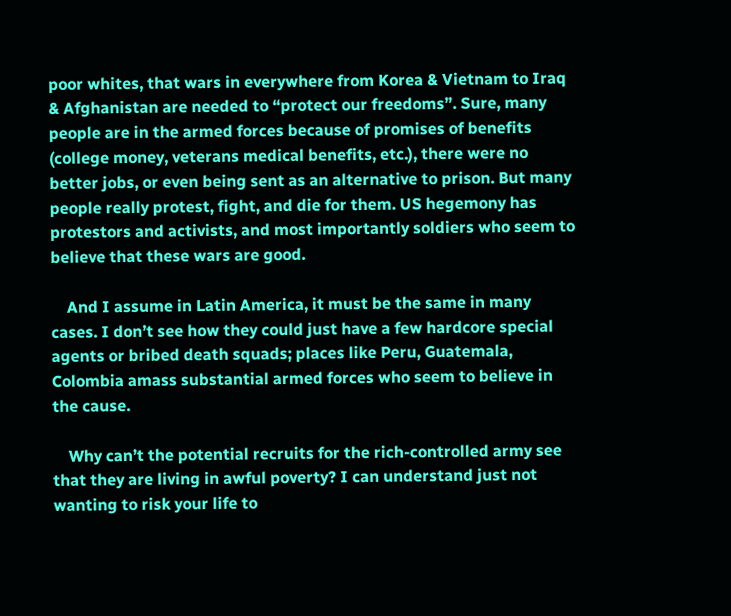poor whites, that wars in everywhere from Korea & Vietnam to Iraq & Afghanistan are needed to “protect our freedoms”. Sure, many people are in the armed forces because of promises of benefits (college money, veterans medical benefits, etc.), there were no better jobs, or even being sent as an alternative to prison. But many people really protest, fight, and die for them. US hegemony has protestors and activists, and most importantly soldiers who seem to believe that these wars are good.

    And I assume in Latin America, it must be the same in many cases. I don’t see how they could just have a few hardcore special agents or bribed death squads; places like Peru, Guatemala, Colombia amass substantial armed forces who seem to believe in the cause.

    Why can’t the potential recruits for the rich-controlled army see that they are living in awful poverty? I can understand just not wanting to risk your life to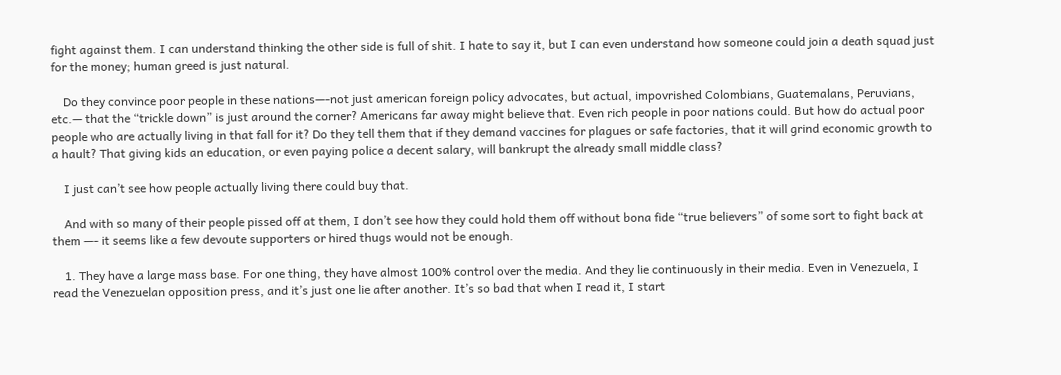fight against them. I can understand thinking the other side is full of shit. I hate to say it, but I can even understand how someone could join a death squad just for the money; human greed is just natural.

    Do they convince poor people in these nations—-not just american foreign policy advocates, but actual, impovrished Colombians, Guatemalans, Peruvians, etc.— that the “trickle down” is just around the corner? Americans far away might believe that. Even rich people in poor nations could. But how do actual poor people who are actually living in that fall for it? Do they tell them that if they demand vaccines for plagues or safe factories, that it will grind economic growth to a hault? That giving kids an education, or even paying police a decent salary, will bankrupt the already small middle class?

    I just can’t see how people actually living there could buy that.

    And with so many of their people pissed off at them, I don’t see how they could hold them off without bona fide “true believers” of some sort to fight back at them —- it seems like a few devoute supporters or hired thugs would not be enough.

    1. They have a large mass base. For one thing, they have almost 100% control over the media. And they lie continuously in their media. Even in Venezuela, I read the Venezuelan opposition press, and it’s just one lie after another. It’s so bad that when I read it, I start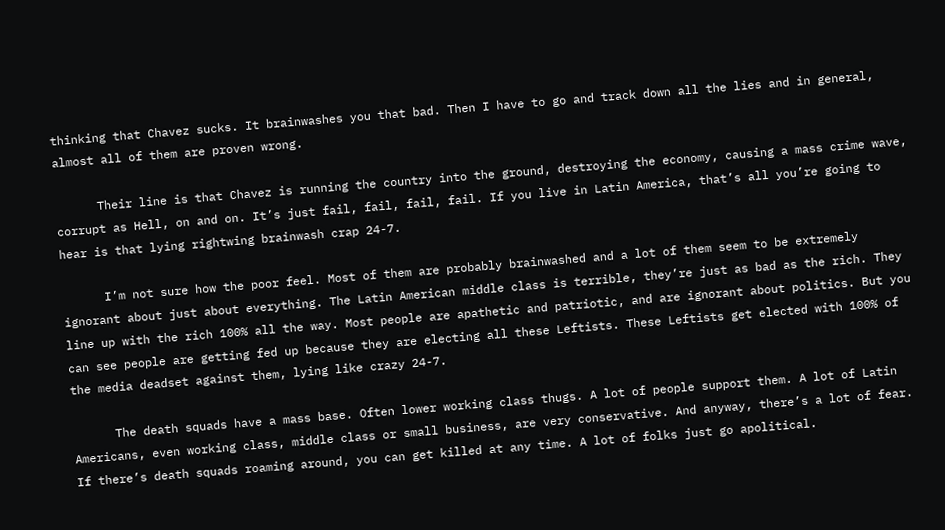thinking that Chavez sucks. It brainwashes you that bad. Then I have to go and track down all the lies and in general, almost all of them are proven wrong.

      Their line is that Chavez is running the country into the ground, destroying the economy, causing a mass crime wave, corrupt as Hell, on and on. It’s just fail, fail, fail, fail. If you live in Latin America, that’s all you’re going to hear is that lying rightwing brainwash crap 24-7.

      I’m not sure how the poor feel. Most of them are probably brainwashed and a lot of them seem to be extremely ignorant about just about everything. The Latin American middle class is terrible, they’re just as bad as the rich. They line up with the rich 100% all the way. Most people are apathetic and patriotic, and are ignorant about politics. But you can see people are getting fed up because they are electing all these Leftists. These Leftists get elected with 100% of the media deadset against them, lying like crazy 24-7.

      The death squads have a mass base. Often lower working class thugs. A lot of people support them. A lot of Latin Americans, even working class, middle class or small business, are very conservative. And anyway, there’s a lot of fear. If there’s death squads roaming around, you can get killed at any time. A lot of folks just go apolitical.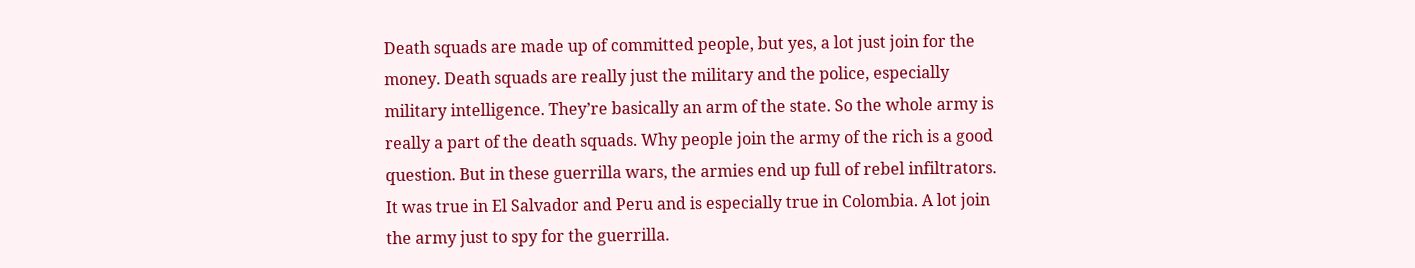Death squads are made up of committed people, but yes, a lot just join for the money. Death squads are really just the military and the police, especially military intelligence. They’re basically an arm of the state. So the whole army is really a part of the death squads. Why people join the army of the rich is a good question. But in these guerrilla wars, the armies end up full of rebel infiltrators. It was true in El Salvador and Peru and is especially true in Colombia. A lot join the army just to spy for the guerrilla.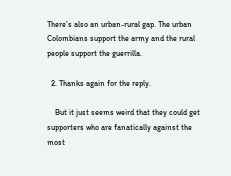There’s also an urban-rural gap. The urban Colombians support the army and the rural people support the guerrilla.

  2. Thanks again for the reply.

    But it just seems weird that they could get supporters who are fanatically against the most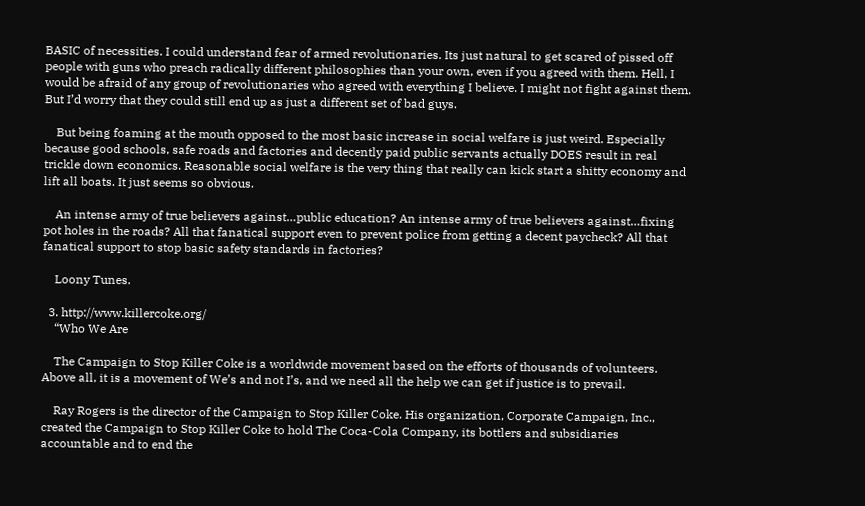BASIC of necessities. I could understand fear of armed revolutionaries. Its just natural to get scared of pissed off people with guns who preach radically different philosophies than your own, even if you agreed with them. Hell, I would be afraid of any group of revolutionaries who agreed with everything I believe. I might not fight against them. But I’d worry that they could still end up as just a different set of bad guys.

    But being foaming at the mouth opposed to the most basic increase in social welfare is just weird. Especially because good schools, safe roads and factories and decently paid public servants actually DOES result in real trickle down economics. Reasonable social welfare is the very thing that really can kick start a shitty economy and lift all boats. It just seems so obvious.

    An intense army of true believers against…public education? An intense army of true believers against…fixing pot holes in the roads? All that fanatical support even to prevent police from getting a decent paycheck? All that fanatical support to stop basic safety standards in factories?

    Loony Tunes.

  3. http://www.killercoke.org/
    “Who We Are

    The Campaign to Stop Killer Coke is a worldwide movement based on the efforts of thousands of volunteers. Above all, it is a movement of We’s and not I’s, and we need all the help we can get if justice is to prevail.

    Ray Rogers is the director of the Campaign to Stop Killer Coke. His organization, Corporate Campaign, Inc., created the Campaign to Stop Killer Coke to hold The Coca-Cola Company, its bottlers and subsidiaries accountable and to end the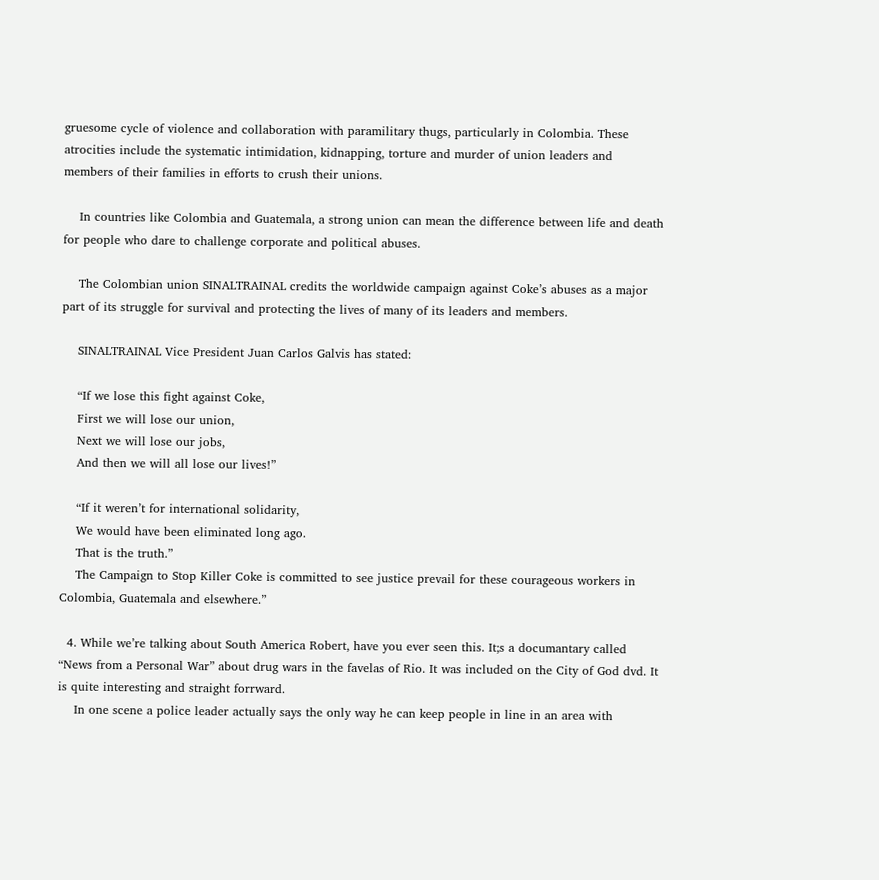gruesome cycle of violence and collaboration with paramilitary thugs, particularly in Colombia. These atrocities include the systematic intimidation, kidnapping, torture and murder of union leaders and members of their families in efforts to crush their unions.

    In countries like Colombia and Guatemala, a strong union can mean the difference between life and death for people who dare to challenge corporate and political abuses.

    The Colombian union SINALTRAINAL credits the worldwide campaign against Coke’s abuses as a major part of its struggle for survival and protecting the lives of many of its leaders and members.

    SINALTRAINAL Vice President Juan Carlos Galvis has stated:

    “If we lose this fight against Coke,
    First we will lose our union,
    Next we will lose our jobs,
    And then we will all lose our lives!”

    “If it weren’t for international solidarity,
    We would have been eliminated long ago.
    That is the truth.”
    The Campaign to Stop Killer Coke is committed to see justice prevail for these courageous workers in Colombia, Guatemala and elsewhere.”

  4. While we’re talking about South America Robert, have you ever seen this. It;s a documantary called “News from a Personal War” about drug wars in the favelas of Rio. It was included on the City of God dvd. It is quite interesting and straight forrward.
    In one scene a police leader actually says the only way he can keep people in line in an area with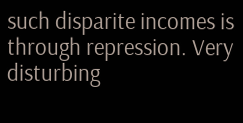such disparite incomes is through repression. Very disturbing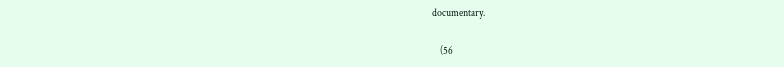documentary.

    (56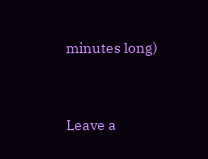minutes long)


Leave a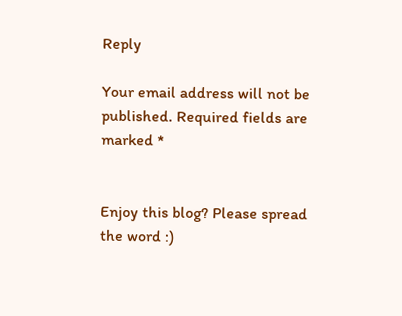Reply

Your email address will not be published. Required fields are marked *


Enjoy this blog? Please spread the word :)